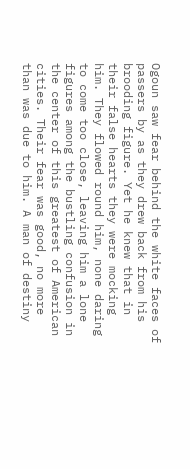Ogoun saw fear behind the white faces of passers by as they drew back from his brooding figure. Yet he knew that in their false hearts they were mocking him. They flowed round him, none daring to come too close, leaving him a lone figures among the bustling confusion in the center of this greatest of American cities. Their fear was good, no more than was due to him. A man of destiny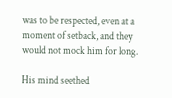was to be respected, even at a moment of setback, and they would not mock him for long.

His mind seethed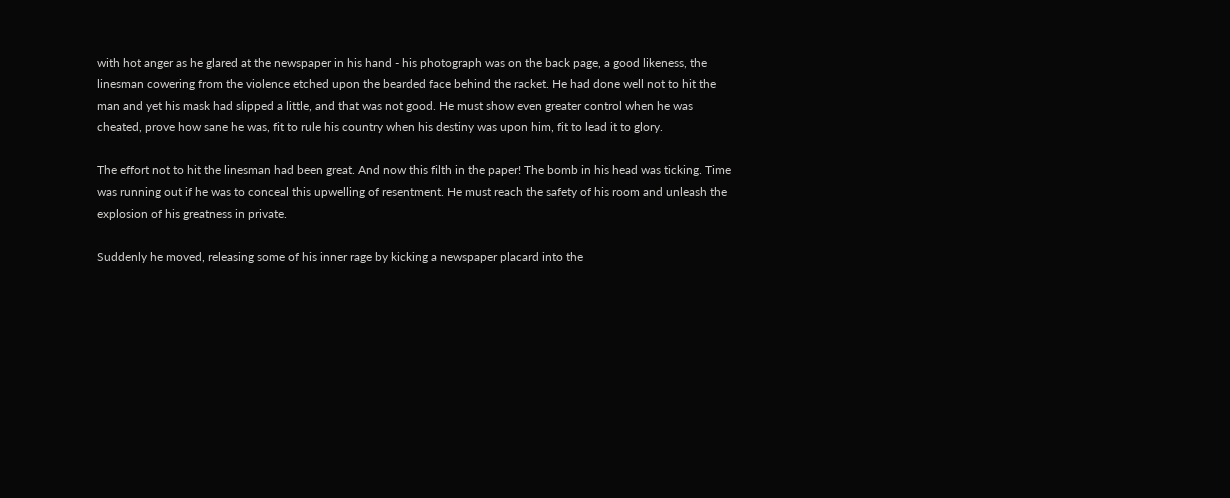with hot anger as he glared at the newspaper in his hand - his photograph was on the back page, a good likeness, the linesman cowering from the violence etched upon the bearded face behind the racket. He had done well not to hit the man and yet his mask had slipped a little, and that was not good. He must show even greater control when he was cheated, prove how sane he was, fit to rule his country when his destiny was upon him, fit to lead it to glory.

The effort not to hit the linesman had been great. And now this filth in the paper! The bomb in his head was ticking. Time was running out if he was to conceal this upwelling of resentment. He must reach the safety of his room and unleash the explosion of his greatness in private.

Suddenly he moved, releasing some of his inner rage by kicking a newspaper placard into the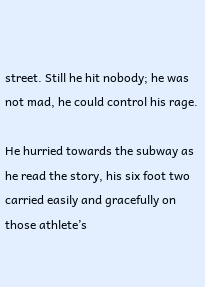street. Still he hit nobody; he was not mad, he could control his rage.

He hurried towards the subway as he read the story, his six foot two carried easily and gracefully on those athlete’s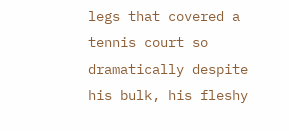legs that covered a tennis court so dramatically despite his bulk, his fleshy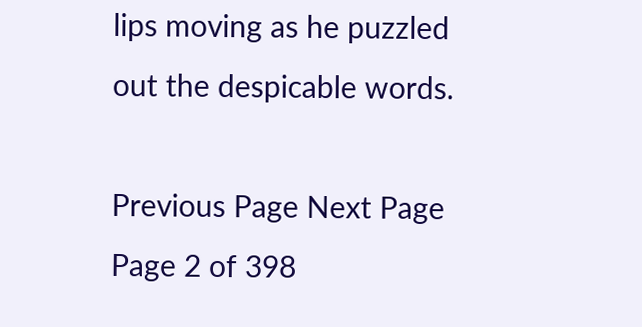lips moving as he puzzled out the despicable words.

Previous Page Next Page Page 2 of 398